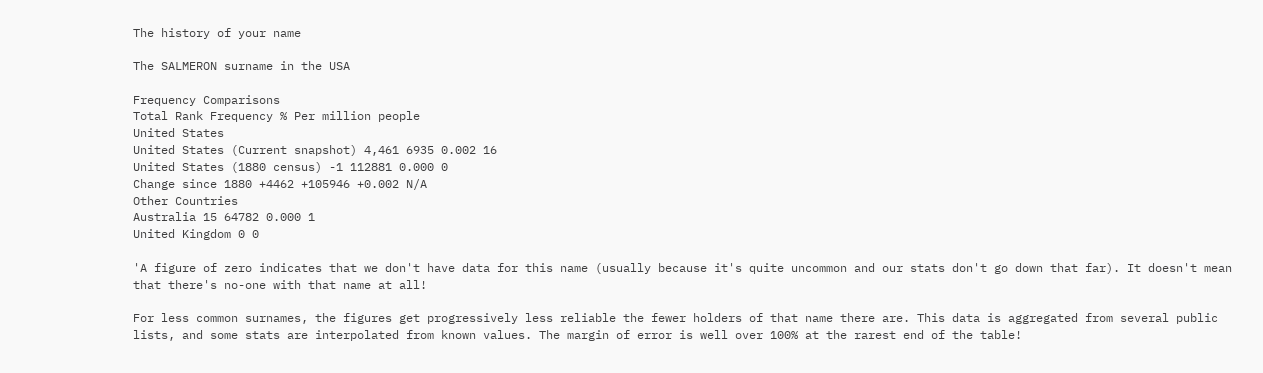The history of your name

The SALMERON surname in the USA

Frequency Comparisons
Total Rank Frequency % Per million people
United States
United States (Current snapshot) 4,461 6935 0.002 16
United States (1880 census) -1 112881 0.000 0
Change since 1880 +4462 +105946 +0.002 N/A
Other Countries
Australia 15 64782 0.000 1
United Kingdom 0 0

'A figure of zero indicates that we don't have data for this name (usually because it's quite uncommon and our stats don't go down that far). It doesn't mean that there's no-one with that name at all!

For less common surnames, the figures get progressively less reliable the fewer holders of that name there are. This data is aggregated from several public lists, and some stats are interpolated from known values. The margin of error is well over 100% at the rarest end of the table!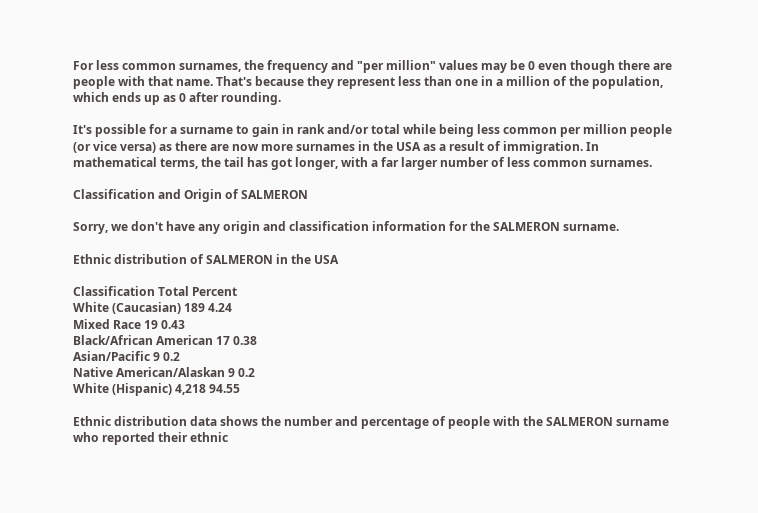For less common surnames, the frequency and "per million" values may be 0 even though there are people with that name. That's because they represent less than one in a million of the population, which ends up as 0 after rounding.

It's possible for a surname to gain in rank and/or total while being less common per million people (or vice versa) as there are now more surnames in the USA as a result of immigration. In mathematical terms, the tail has got longer, with a far larger number of less common surnames.

Classification and Origin of SALMERON

Sorry, we don't have any origin and classification information for the SALMERON surname.

Ethnic distribution of SALMERON in the USA

Classification Total Percent
White (Caucasian) 189 4.24
Mixed Race 19 0.43
Black/African American 17 0.38
Asian/Pacific 9 0.2
Native American/Alaskan 9 0.2
White (Hispanic) 4,218 94.55

Ethnic distribution data shows the number and percentage of people with the SALMERON surname who reported their ethnic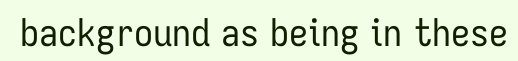background as being in these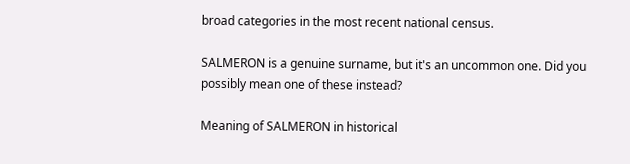broad categories in the most recent national census.

SALMERON is a genuine surname, but it's an uncommon one. Did you possibly mean one of these instead?

Meaning of SALMERON in historical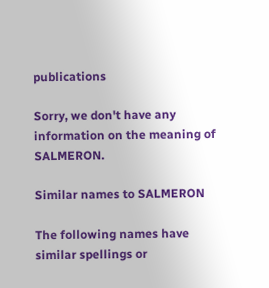publications

Sorry, we don't have any information on the meaning of SALMERON.

Similar names to SALMERON

The following names have similar spellings or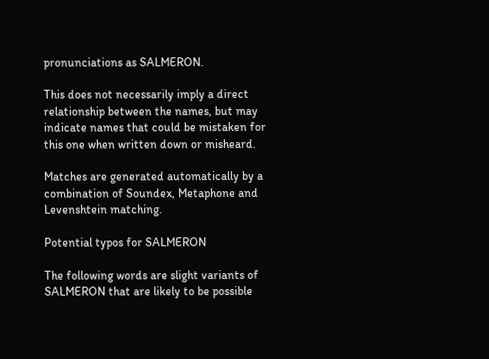pronunciations as SALMERON.

This does not necessarily imply a direct relationship between the names, but may indicate names that could be mistaken for this one when written down or misheard.

Matches are generated automatically by a combination of Soundex, Metaphone and Levenshtein matching.

Potential typos for SALMERON

The following words are slight variants of SALMERON that are likely to be possible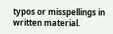typos or misspellings in written material.